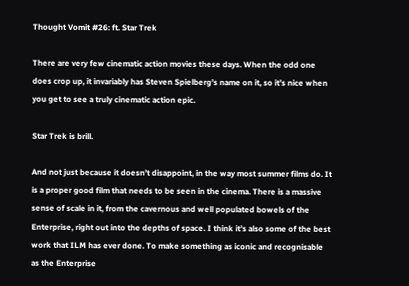Thought Vomit #26: ft. Star Trek

There are very few cinematic action movies these days. When the odd one does crop up, it invariably has Steven Spielberg’s name on it, so it’s nice when you get to see a truly cinematic action epic.

Star Trek is brill.

And not just because it doesn’t disappoint, in the way most summer films do. It is a proper good film that needs to be seen in the cinema. There is a massive sense of scale in it, from the cavernous and well populated bowels of the Enterprise, right out into the depths of space. I think it’s also some of the best work that ILM has ever done. To make something as iconic and recognisable as the Enterprise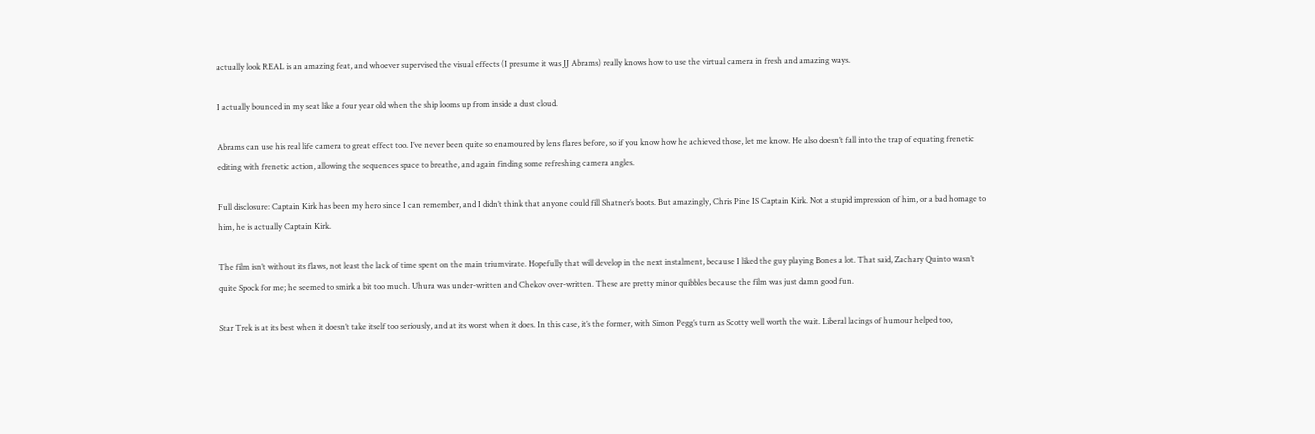actually look REAL is an amazing feat, and whoever supervised the visual effects (I presume it was JJ Abrams) really knows how to use the virtual camera in fresh and amazing ways.

I actually bounced in my seat like a four year old when the ship looms up from inside a dust cloud.

Abrams can use his real life camera to great effect too. I’ve never been quite so enamoured by lens flares before, so if you know how he achieved those, let me know. He also doesn’t fall into the trap of equating frenetic editing with frenetic action, allowing the sequences space to breathe, and again finding some refreshing camera angles.

Full disclosure: Captain Kirk has been my hero since I can remember, and I didn’t think that anyone could fill Shatner’s boots. But amazingly, Chris Pine IS Captain Kirk. Not a stupid impression of him, or a bad homage to him, he is actually Captain Kirk.

The film isn’t without its flaws, not least the lack of time spent on the main triumvirate. Hopefully that will develop in the next instalment, because I liked the guy playing Bones a lot. That said, Zachary Quinto wasn’t quite Spock for me; he seemed to smirk a bit too much. Uhura was under-written and Chekov over-written. These are pretty minor quibbles because the film was just damn good fun.

Star Trek is at its best when it doesn’t take itself too seriously, and at its worst when it does. In this case, it’s the former, with Simon Pegg’s turn as Scotty well worth the wait. Liberal lacings of humour helped too,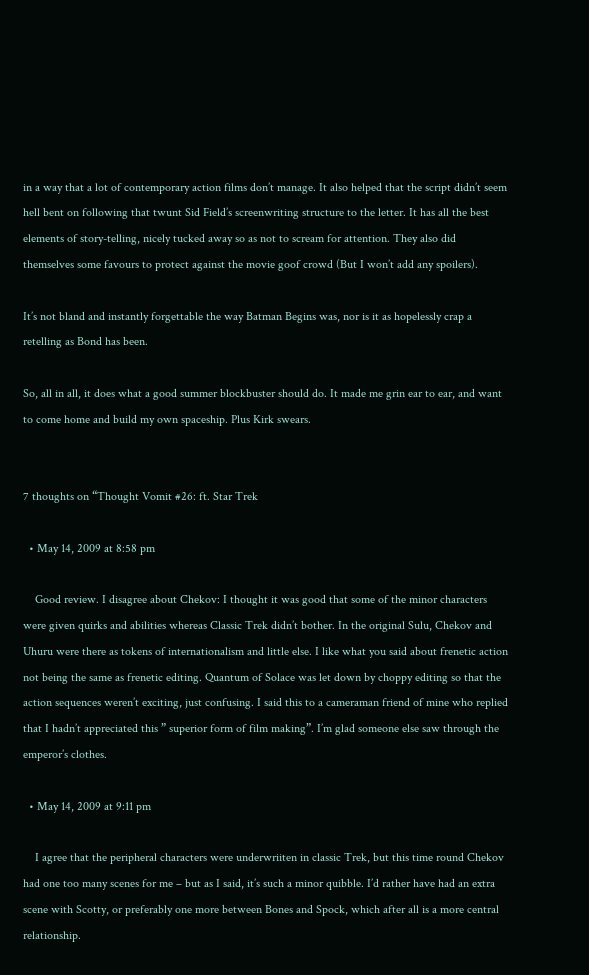in a way that a lot of contemporary action films don’t manage. It also helped that the script didn’t seem hell bent on following that twunt Sid Field’s screenwriting structure to the letter. It has all the best elements of story-telling, nicely tucked away so as not to scream for attention. They also did themselves some favours to protect against the movie goof crowd (But I won’t add any spoilers).

It’s not bland and instantly forgettable the way Batman Begins was, nor is it as hopelessly crap a retelling as Bond has been.

So, all in all, it does what a good summer blockbuster should do. It made me grin ear to ear, and want to come home and build my own spaceship. Plus Kirk swears.


7 thoughts on “Thought Vomit #26: ft. Star Trek

  • May 14, 2009 at 8:58 pm

    Good review. I disagree about Chekov: I thought it was good that some of the minor characters were given quirks and abilities whereas Classic Trek didn’t bother. In the original Sulu, Chekov and Uhuru were there as tokens of internationalism and little else. I like what you said about frenetic action not being the same as frenetic editing. Quantum of Solace was let down by choppy editing so that the action sequences weren’t exciting, just confusing. I said this to a cameraman friend of mine who replied that I hadn’t appreciated this ” superior form of film making”. I’m glad someone else saw through the emperor’s clothes.

  • May 14, 2009 at 9:11 pm

    I agree that the peripheral characters were underwriiten in classic Trek, but this time round Chekov had one too many scenes for me – but as I said, it’s such a minor quibble. I’d rather have had an extra scene with Scotty, or preferably one more between Bones and Spock, which after all is a more central relationship.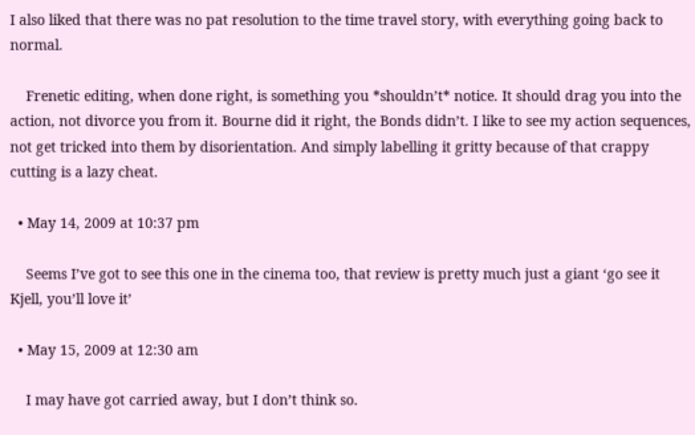I also liked that there was no pat resolution to the time travel story, with everything going back to normal.

    Frenetic editing, when done right, is something you *shouldn’t* notice. It should drag you into the action, not divorce you from it. Bourne did it right, the Bonds didn’t. I like to see my action sequences, not get tricked into them by disorientation. And simply labelling it gritty because of that crappy cutting is a lazy cheat.

  • May 14, 2009 at 10:37 pm

    Seems I’ve got to see this one in the cinema too, that review is pretty much just a giant ‘go see it Kjell, you’ll love it’

  • May 15, 2009 at 12:30 am

    I may have got carried away, but I don’t think so.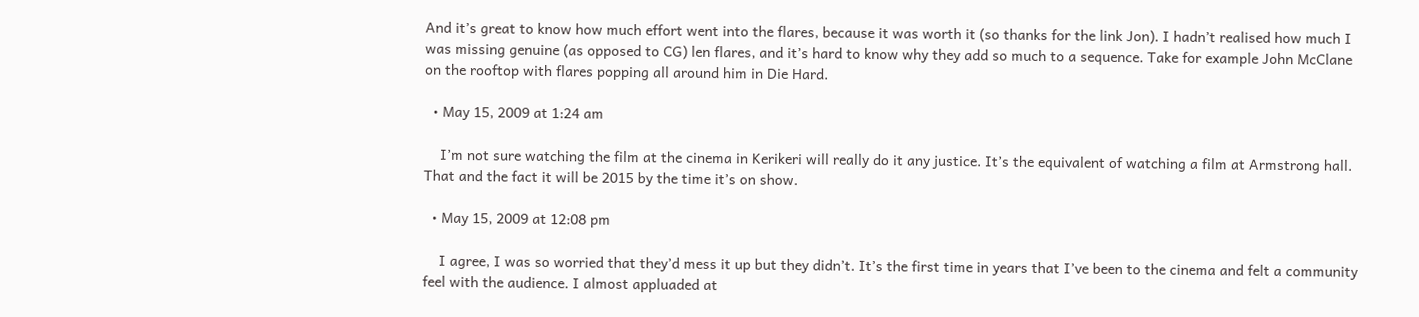And it’s great to know how much effort went into the flares, because it was worth it (so thanks for the link Jon). I hadn’t realised how much I was missing genuine (as opposed to CG) len flares, and it’s hard to know why they add so much to a sequence. Take for example John McClane on the rooftop with flares popping all around him in Die Hard.

  • May 15, 2009 at 1:24 am

    I’m not sure watching the film at the cinema in Kerikeri will really do it any justice. It’s the equivalent of watching a film at Armstrong hall. That and the fact it will be 2015 by the time it’s on show.

  • May 15, 2009 at 12:08 pm

    I agree, I was so worried that they’d mess it up but they didn’t. It’s the first time in years that I’ve been to the cinema and felt a community feel with the audience. I almost appluaded at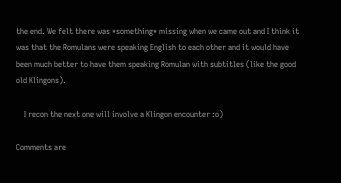the end. We felt there was *something* missing when we came out and I think it was that the Romulans were speaking English to each other and it would have been much better to have them speaking Romulan with subtitles (like the good old Klingons).

    I recon the next one will involve a Klingon encounter :o)

Comments are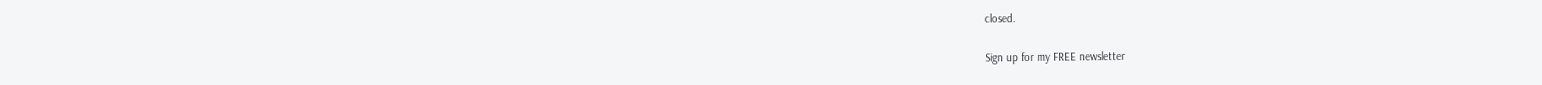closed.

Sign up for my FREE newsletter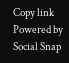Copy link
Powered by Social Snap